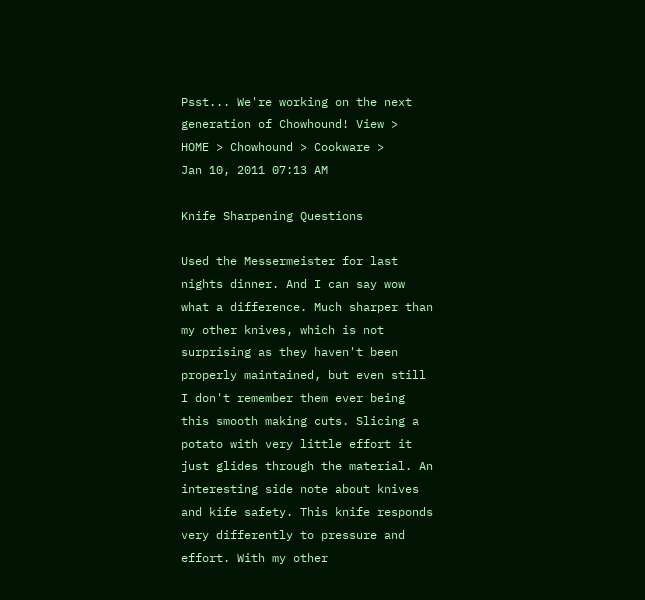Psst... We're working on the next generation of Chowhound! View >
HOME > Chowhound > Cookware >
Jan 10, 2011 07:13 AM

Knife Sharpening Questions

Used the Messermeister for last nights dinner. And I can say wow what a difference. Much sharper than my other knives, which is not surprising as they haven't been properly maintained, but even still I don't remember them ever being this smooth making cuts. Slicing a potato with very little effort it just glides through the material. An interesting side note about knives and kife safety. This knife responds very differently to pressure and effort. With my other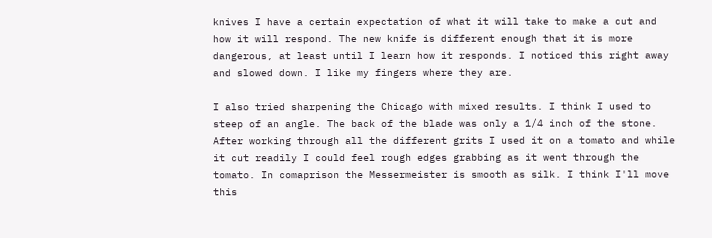knives I have a certain expectation of what it will take to make a cut and how it will respond. The new knife is different enough that it is more dangerous, at least until I learn how it responds. I noticed this right away and slowed down. I like my fingers where they are.

I also tried sharpening the Chicago with mixed results. I think I used to steep of an angle. The back of the blade was only a 1/4 inch of the stone. After working through all the different grits I used it on a tomato and while it cut readily I could feel rough edges grabbing as it went through the tomato. In comaprison the Messermeister is smooth as silk. I think I'll move this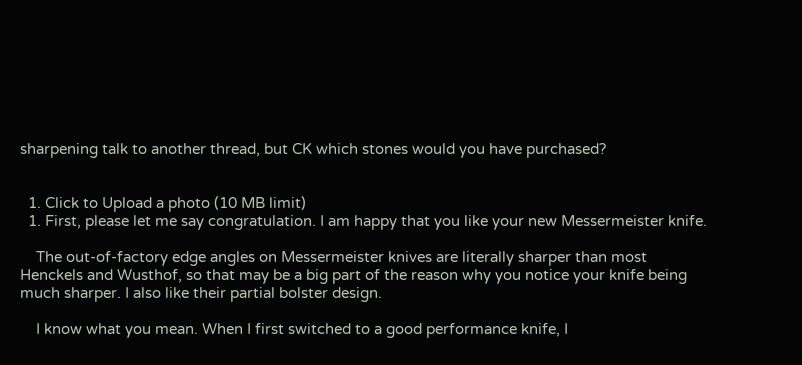sharpening talk to another thread, but CK which stones would you have purchased?


  1. Click to Upload a photo (10 MB limit)
  1. First, please let me say congratulation. I am happy that you like your new Messermeister knife.

    The out-of-factory edge angles on Messermeister knives are literally sharper than most Henckels and Wusthof, so that may be a big part of the reason why you notice your knife being much sharper. I also like their partial bolster design.

    I know what you mean. When I first switched to a good performance knife, I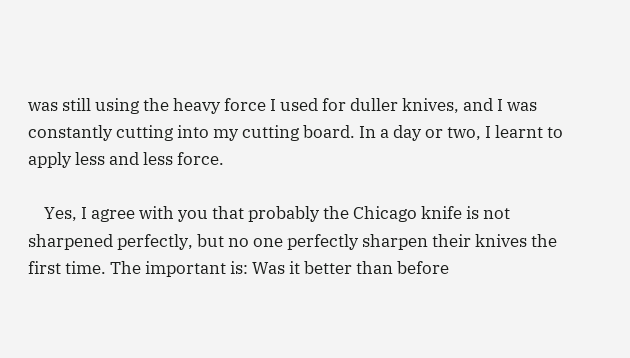was still using the heavy force I used for duller knives, and I was constantly cutting into my cutting board. In a day or two, I learnt to apply less and less force.

    Yes, I agree with you that probably the Chicago knife is not sharpened perfectly, but no one perfectly sharpen their knives the first time. The important is: Was it better than before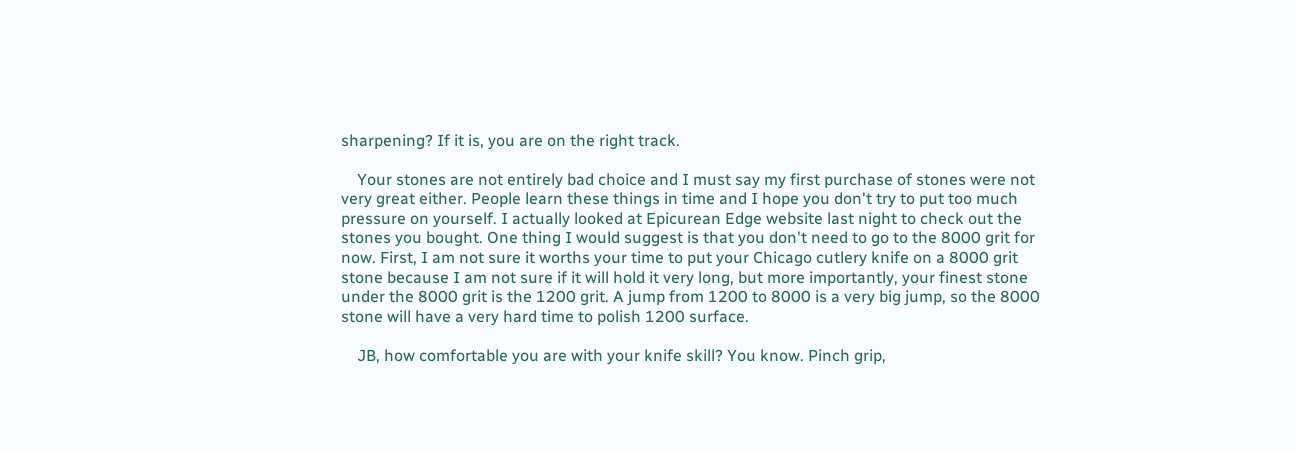sharpening? If it is, you are on the right track.

    Your stones are not entirely bad choice and I must say my first purchase of stones were not very great either. People learn these things in time and I hope you don't try to put too much pressure on yourself. I actually looked at Epicurean Edge website last night to check out the stones you bought. One thing I would suggest is that you don't need to go to the 8000 grit for now. First, I am not sure it worths your time to put your Chicago cutlery knife on a 8000 grit stone because I am not sure if it will hold it very long, but more importantly, your finest stone under the 8000 grit is the 1200 grit. A jump from 1200 to 8000 is a very big jump, so the 8000 stone will have a very hard time to polish 1200 surface.

    JB, how comfortable you are with your knife skill? You know. Pinch grip,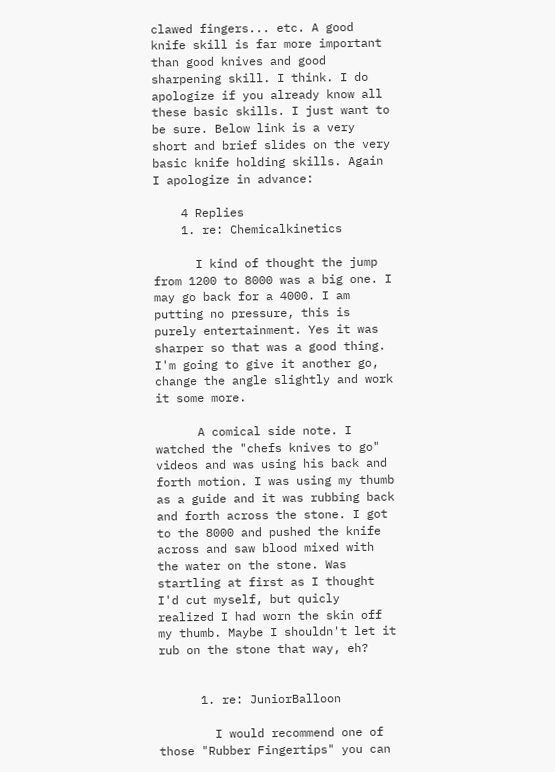clawed fingers... etc. A good knife skill is far more important than good knives and good sharpening skill. I think. I do apologize if you already know all these basic skills. I just want to be sure. Below link is a very short and brief slides on the very basic knife holding skills. Again I apologize in advance:

    4 Replies
    1. re: Chemicalkinetics

      I kind of thought the jump from 1200 to 8000 was a big one. I may go back for a 4000. I am putting no pressure, this is purely entertainment. Yes it was sharper so that was a good thing. I'm going to give it another go, change the angle slightly and work it some more.

      A comical side note. I watched the "chefs knives to go" videos and was using his back and forth motion. I was using my thumb as a guide and it was rubbing back and forth across the stone. I got to the 8000 and pushed the knife across and saw blood mixed with the water on the stone. Was startling at first as I thought I'd cut myself, but quicly realized I had worn the skin off my thumb. Maybe I shouldn't let it rub on the stone that way, eh?


      1. re: JuniorBalloon

        I would recommend one of those "Rubber Fingertips" you can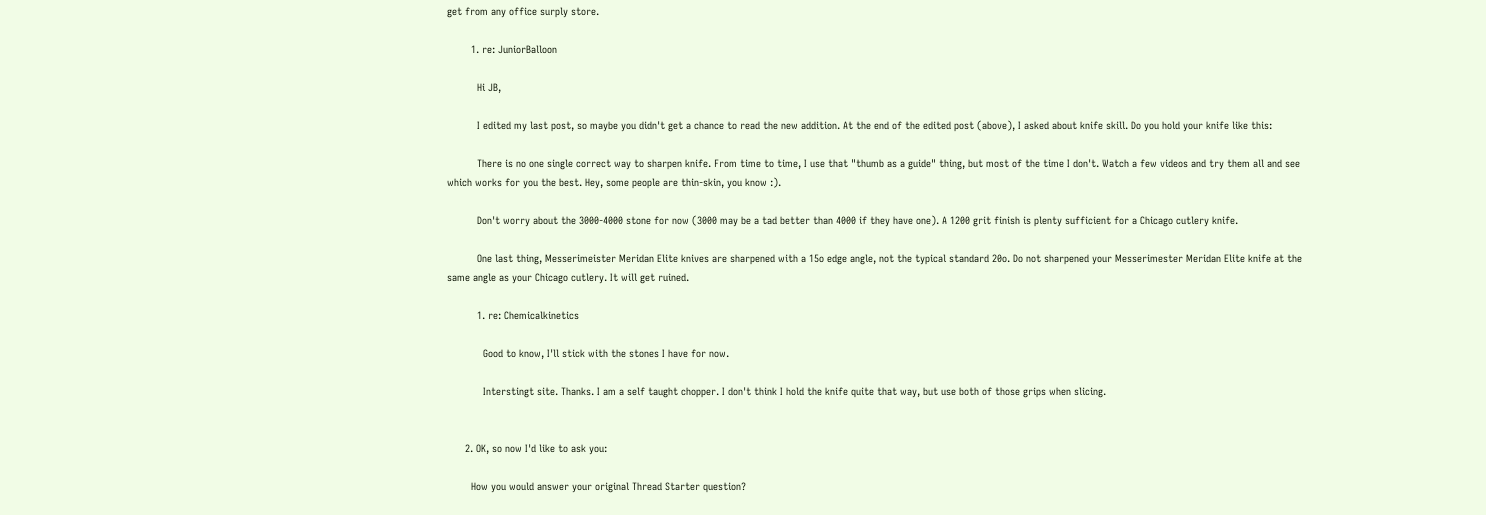get from any office surply store.

        1. re: JuniorBalloon

          Hi JB,

          I edited my last post, so maybe you didn't get a chance to read the new addition. At the end of the edited post (above), I asked about knife skill. Do you hold your knife like this:

          There is no one single correct way to sharpen knife. From time to time, I use that "thumb as a guide" thing, but most of the time I don't. Watch a few videos and try them all and see which works for you the best. Hey, some people are thin-skin, you know :).

          Don't worry about the 3000-4000 stone for now (3000 may be a tad better than 4000 if they have one). A 1200 grit finish is plenty sufficient for a Chicago cutlery knife.

          One last thing, Messerimeister Meridan Elite knives are sharpened with a 15o edge angle, not the typical standard 20o. Do not sharpened your Messerimester Meridan Elite knife at the same angle as your Chicago cutlery. It will get ruined.

          1. re: Chemicalkinetics

            Good to know, I'll stick with the stones I have for now.

            Interstingt site. Thanks. I am a self taught chopper. I don't think I hold the knife quite that way, but use both of those grips when slicing.


      2. OK, so now I'd like to ask you:

        How you would answer your original Thread Starter question?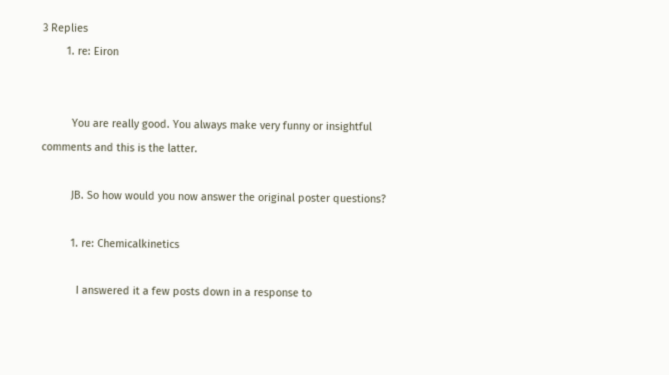3 Replies
        1. re: Eiron


          You are really good. You always make very funny or insightful comments and this is the latter.

          JB. So how would you now answer the original poster questions?

          1. re: Chemicalkinetics

            I answered it a few posts down in a response to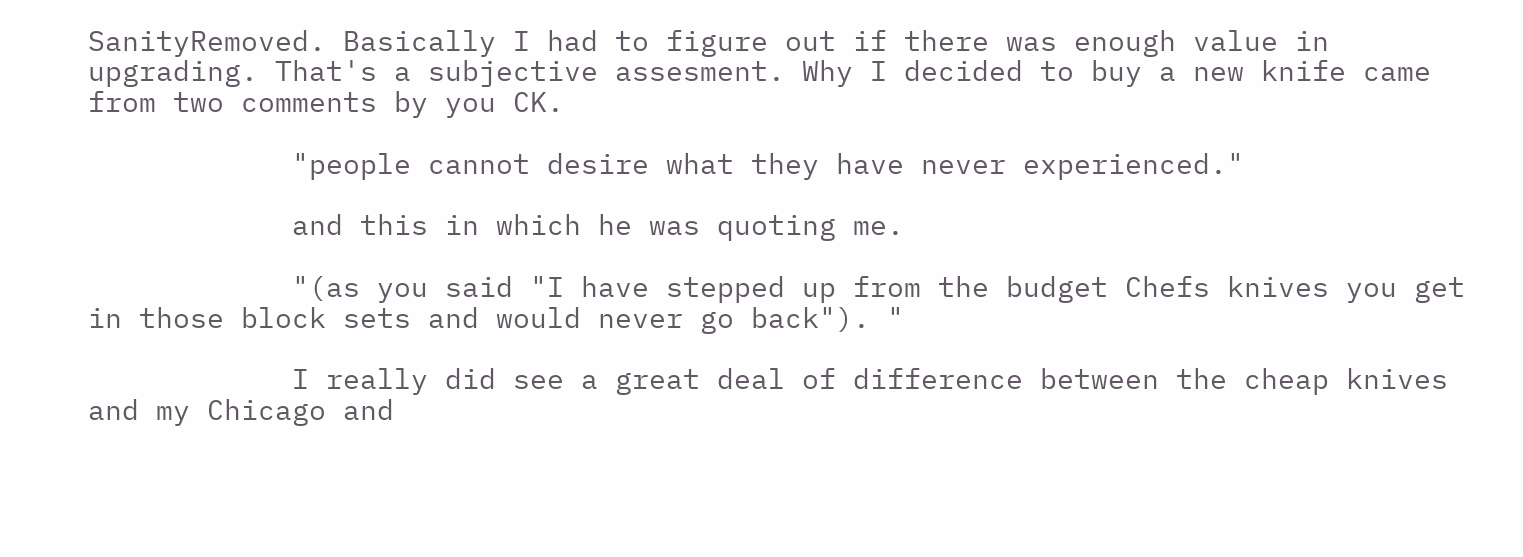SanityRemoved. Basically I had to figure out if there was enough value in upgrading. That's a subjective assesment. Why I decided to buy a new knife came from two comments by you CK.

            "people cannot desire what they have never experienced."

            and this in which he was quoting me.

            "(as you said "I have stepped up from the budget Chefs knives you get in those block sets and would never go back"). "

            I really did see a great deal of difference between the cheap knives and my Chicago and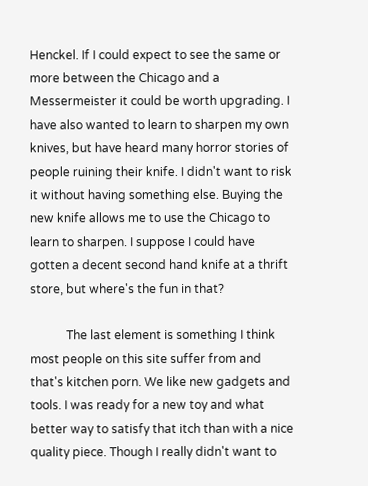Henckel. If I could expect to see the same or more between the Chicago and a Messermeister it could be worth upgrading. I have also wanted to learn to sharpen my own knives, but have heard many horror stories of people ruining their knife. I didn't want to risk it without having something else. Buying the new knife allows me to use the Chicago to learn to sharpen. I suppose I could have gotten a decent second hand knife at a thrift store, but where's the fun in that?

            The last element is something I think most people on this site suffer from and that's kitchen porn. We like new gadgets and tools. I was ready for a new toy and what better way to satisfy that itch than with a nice quality piece. Though I really didn't want to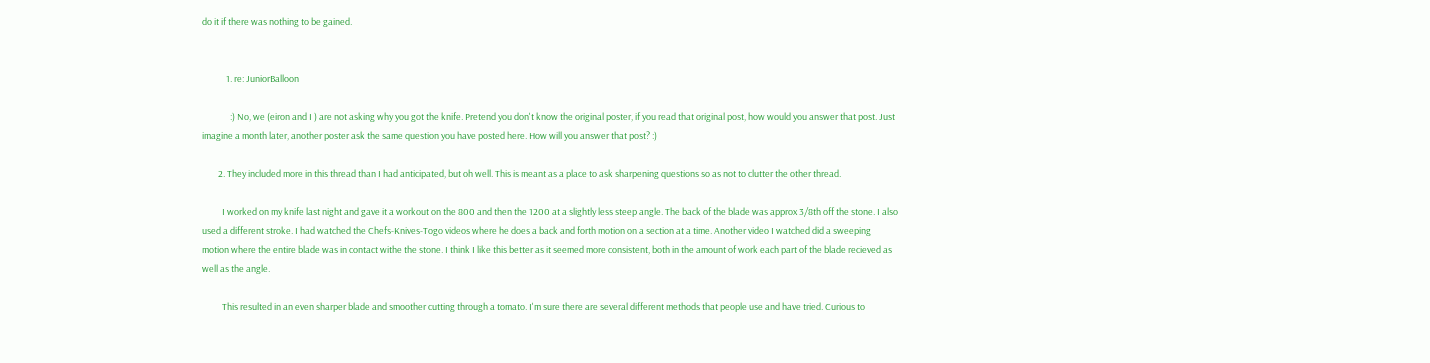do it if there was nothing to be gained.


            1. re: JuniorBalloon

              :) No, we (eiron and I ) are not asking why you got the knife. Pretend you don't know the original poster, if you read that original post, how would you answer that post. Just imagine a month later, another poster ask the same question you have posted here. How will you answer that post? :)

        2. They included more in this thread than I had anticipated, but oh well. This is meant as a place to ask sharpening questions so as not to clutter the other thread.

          I worked on my knife last night and gave it a workout on the 800 and then the 1200 at a slightly less steep angle. The back of the blade was approx 3/8th off the stone. I also used a different stroke. I had watched the Chefs-Knives-Togo videos where he does a back and forth motion on a section at a time. Another video I watched did a sweeping motion where the entire blade was in contact withe the stone. I think I like this better as it seemed more consistent, both in the amount of work each part of the blade recieved as well as the angle.

          This resulted in an even sharper blade and smoother cutting through a tomato. I'm sure there are several different methods that people use and have tried. Curious to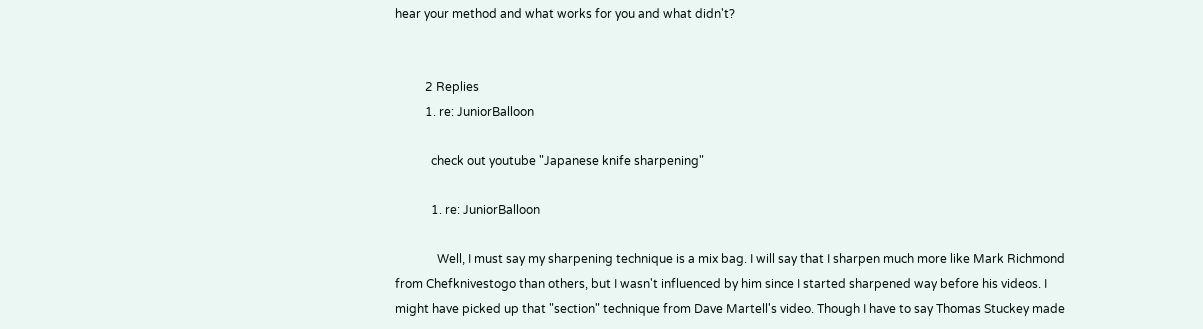hear your method and what works for you and what didn't?


          2 Replies
          1. re: JuniorBalloon

            check out youtube "Japanese knife sharpening"

            1. re: JuniorBalloon

              Well, I must say my sharpening technique is a mix bag. I will say that I sharpen much more like Mark Richmond from Chefknivestogo than others, but I wasn't influenced by him since I started sharpened way before his videos. I might have picked up that "section" technique from Dave Martell's video. Though I have to say Thomas Stuckey made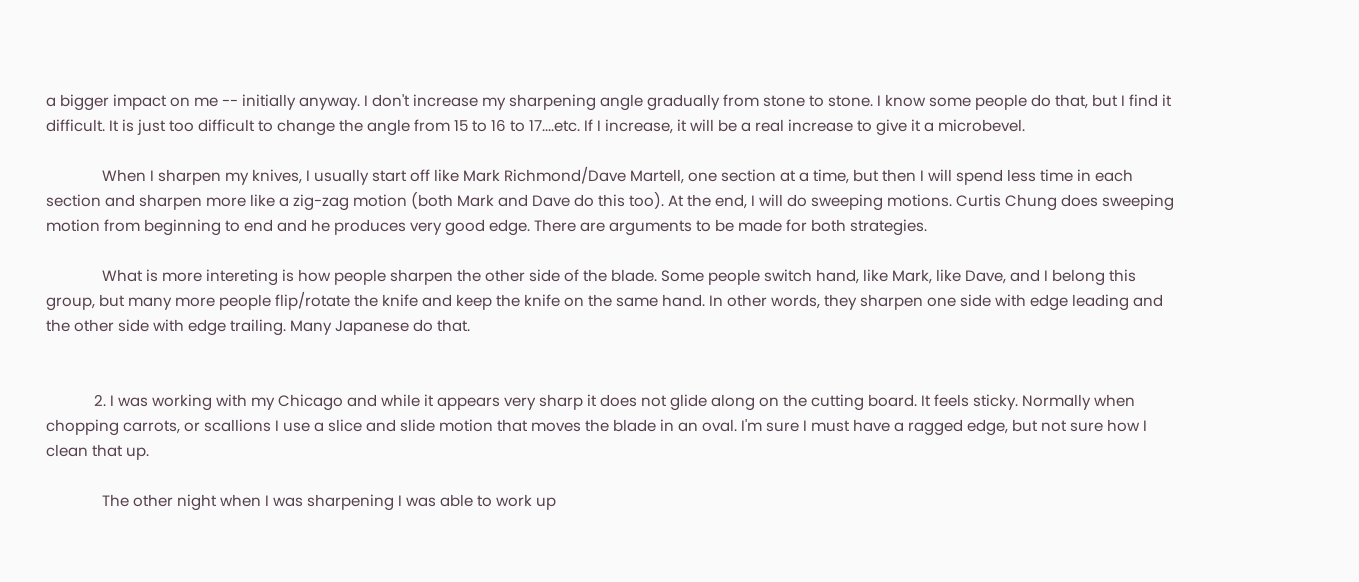a bigger impact on me -- initially anyway. I don't increase my sharpening angle gradually from stone to stone. I know some people do that, but I find it difficult. It is just too difficult to change the angle from 15 to 16 to 17....etc. If I increase, it will be a real increase to give it a microbevel.

              When I sharpen my knives, I usually start off like Mark Richmond/Dave Martell, one section at a time, but then I will spend less time in each section and sharpen more like a zig-zag motion (both Mark and Dave do this too). At the end, I will do sweeping motions. Curtis Chung does sweeping motion from beginning to end and he produces very good edge. There are arguments to be made for both strategies.

              What is more intereting is how people sharpen the other side of the blade. Some people switch hand, like Mark, like Dave, and I belong this group, but many more people flip/rotate the knife and keep the knife on the same hand. In other words, they sharpen one side with edge leading and the other side with edge trailing. Many Japanese do that.


            2. I was working with my Chicago and while it appears very sharp it does not glide along on the cutting board. It feels sticky. Normally when chopping carrots, or scallions I use a slice and slide motion that moves the blade in an oval. I'm sure I must have a ragged edge, but not sure how I clean that up.

              The other night when I was sharpening I was able to work up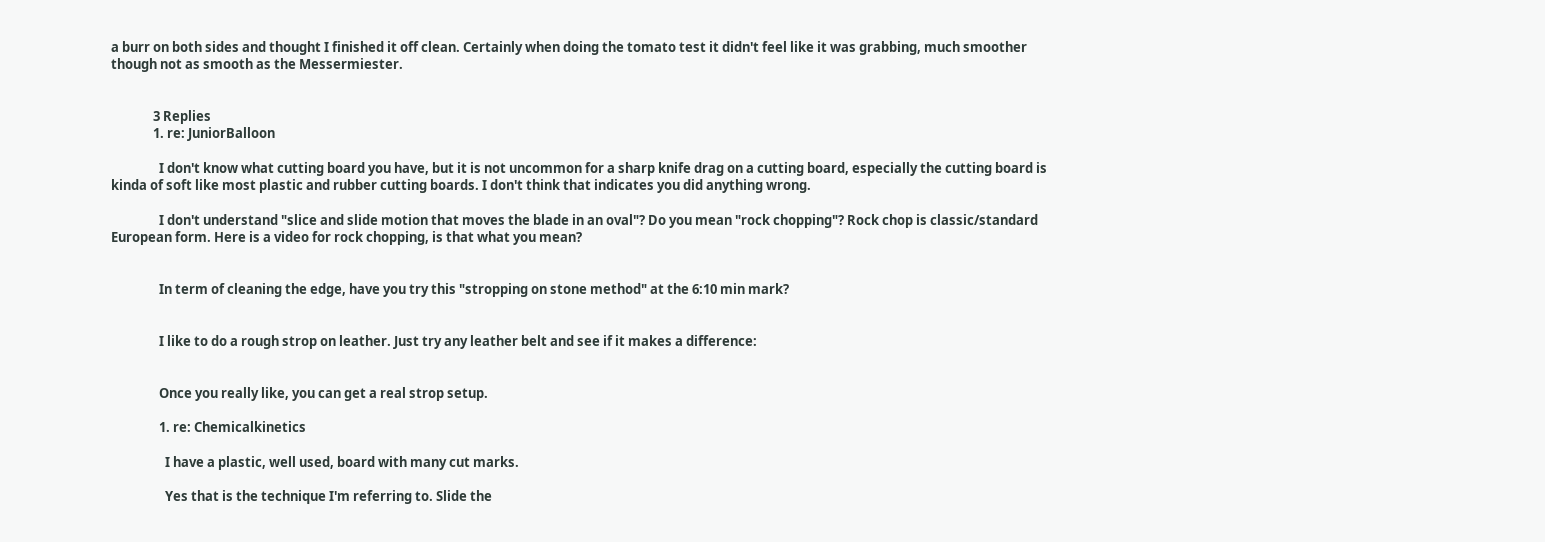a burr on both sides and thought I finished it off clean. Certainly when doing the tomato test it didn't feel like it was grabbing, much smoother though not as smooth as the Messermiester.


              3 Replies
              1. re: JuniorBalloon

                I don't know what cutting board you have, but it is not uncommon for a sharp knife drag on a cutting board, especially the cutting board is kinda of soft like most plastic and rubber cutting boards. I don't think that indicates you did anything wrong.

                I don't understand "slice and slide motion that moves the blade in an oval"? Do you mean "rock chopping"? Rock chop is classic/standard European form. Here is a video for rock chopping, is that what you mean?


                In term of cleaning the edge, have you try this "stropping on stone method" at the 6:10 min mark?


                I like to do a rough strop on leather. Just try any leather belt and see if it makes a difference:


                Once you really like, you can get a real strop setup.

                1. re: Chemicalkinetics

                  I have a plastic, well used, board with many cut marks.

                  Yes that is the technique I'm referring to. Slide the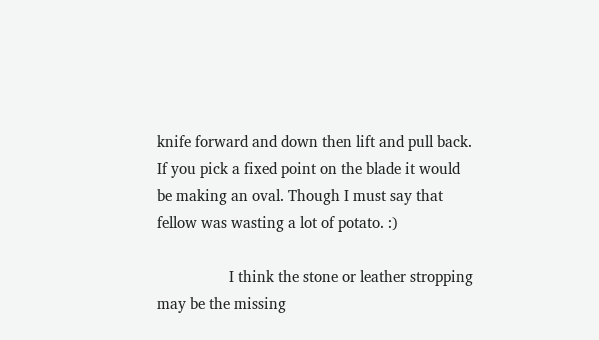knife forward and down then lift and pull back. If you pick a fixed point on the blade it would be making an oval. Though I must say that fellow was wasting a lot of potato. :)

                  I think the stone or leather stropping may be the missing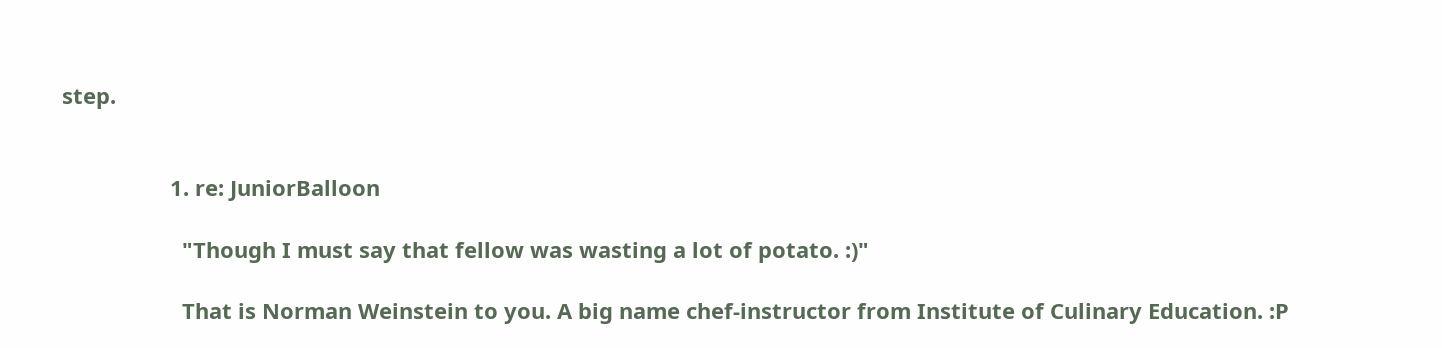step.


                  1. re: JuniorBalloon

                    "Though I must say that fellow was wasting a lot of potato. :)"

                    That is Norman Weinstein to you. A big name chef-instructor from Institute of Culinary Education. :P